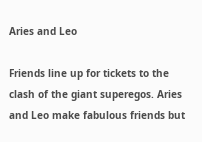Aries and Leo

Friends line up for tickets to the clash of the giant superegos. Aries and Leo make fabulous friends but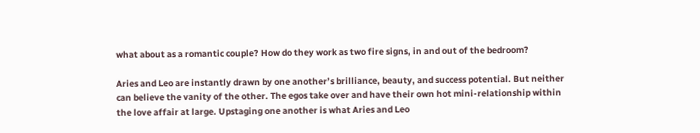what about as a romantic couple? How do they work as two fire signs, in and out of the bedroom?

Aries and Leo are instantly drawn by one another’s brilliance, beauty, and success potential. But neither can believe the vanity of the other. The egos take over and have their own hot mini-relationship within the love affair at large. Upstaging one another is what Aries and Leo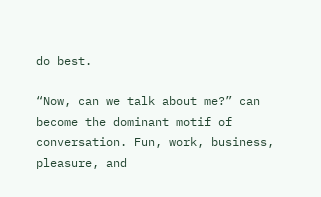do best.

“Now, can we talk about me?” can become the dominant motif of conversation. Fun, work, business, pleasure, and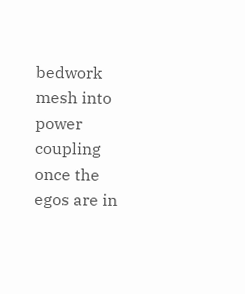bedwork mesh into power coupling once the egos are in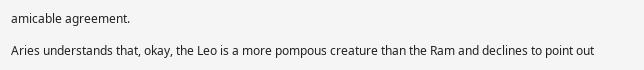amicable agreement.

Aries understands that, okay, the Leo is a more pompous creature than the Ram and declines to point out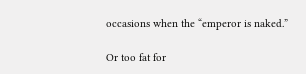occasions when the “emperor is naked.”

Or too fat for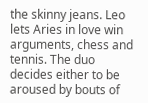the skinny jeans. Leo lets Aries in love win arguments, chess and tennis. The duo decides either to be aroused by bouts of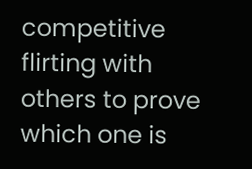competitive flirting with others to prove which one is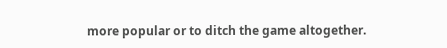more popular or to ditch the game altogether.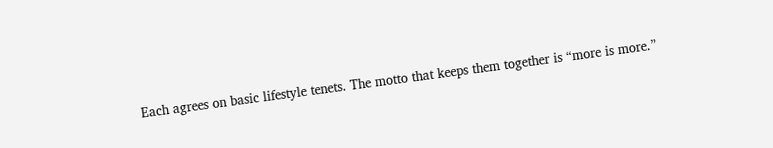Each agrees on basic lifestyle tenets. The motto that keeps them together is “more is more.”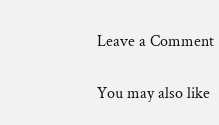Leave a Comment

You may also like